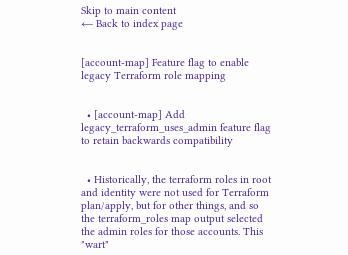Skip to main content
← Back to index page


[account-map] Feature flag to enable legacy Terraform role mapping


  • [account-map] Add legacy_terraform_uses_admin feature flag to retain backwards compatibility


  • Historically, the terraform roles in root and identity were not used for Terraform plan/apply, but for other things, and so the terraform_roles map output selected the admin roles for those accounts. This "wart"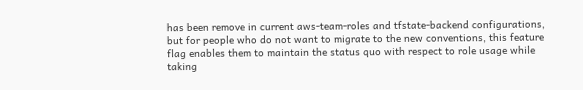has been remove in current aws-team-roles and tfstate-backend configurations, but for people who do not want to migrate to the new conventions, this feature flag enables them to maintain the status quo with respect to role usage while taking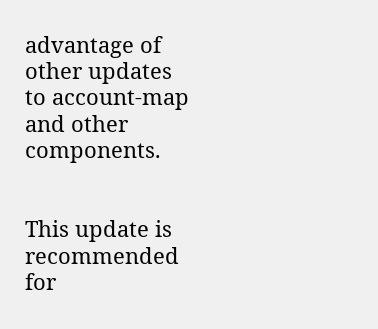advantage of other updates to account-map and other components.


This update is recommended for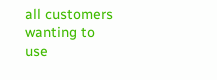all customers wanting to use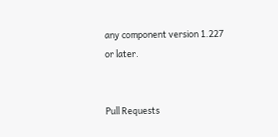any component version 1.227 or later.


Pull Requests